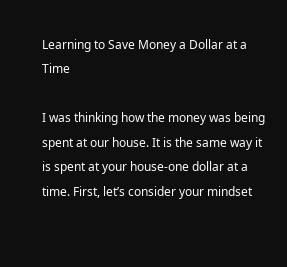Learning to Save Money a Dollar at a Time

I was thinking how the money was being spent at our house. It is the same way it is spent at your house-one dollar at a time. First, let’s consider your mindset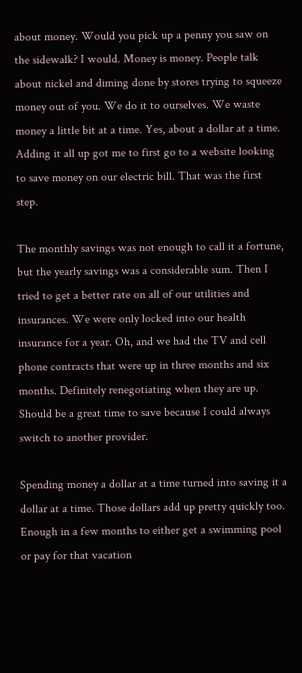about money. Would you pick up a penny you saw on the sidewalk? I would. Money is money. People talk about nickel and diming done by stores trying to squeeze money out of you. We do it to ourselves. We waste money a little bit at a time. Yes, about a dollar at a time. Adding it all up got me to first go to a website looking to save money on our electric bill. That was the first step.

The monthly savings was not enough to call it a fortune, but the yearly savings was a considerable sum. Then I tried to get a better rate on all of our utilities and insurances. We were only locked into our health insurance for a year. Oh, and we had the TV and cell phone contracts that were up in three months and six months. Definitely renegotiating when they are up. Should be a great time to save because I could always switch to another provider.

Spending money a dollar at a time turned into saving it a dollar at a time. Those dollars add up pretty quickly too. Enough in a few months to either get a swimming pool or pay for that vacation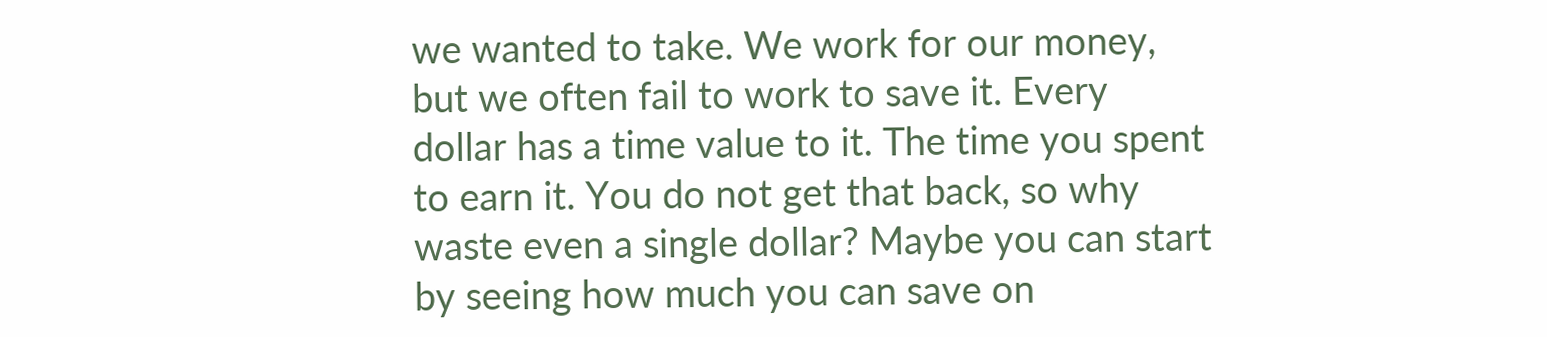we wanted to take. We work for our money, but we often fail to work to save it. Every dollar has a time value to it. The time you spent to earn it. You do not get that back, so why waste even a single dollar? Maybe you can start by seeing how much you can save on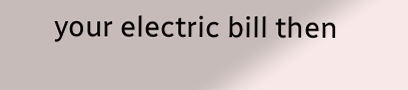your electric bill then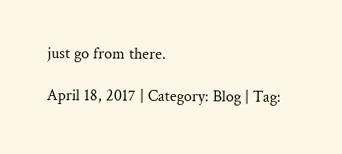just go from there.

April 18, 2017 | Category: Blog | Tag: